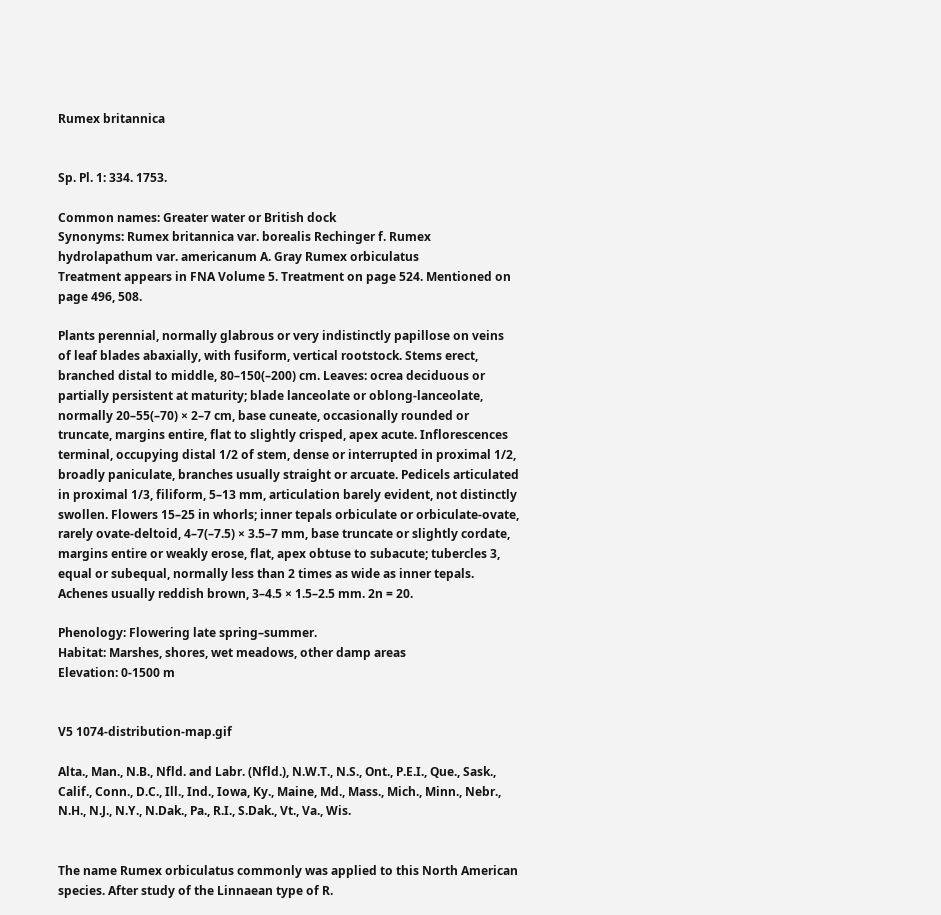Rumex britannica


Sp. Pl. 1: 334. 1753.

Common names: Greater water or British dock
Synonyms: Rumex britannica var. borealis Rechinger f. Rumex hydrolapathum var. americanum A. Gray Rumex orbiculatus
Treatment appears in FNA Volume 5. Treatment on page 524. Mentioned on page 496, 508.

Plants perennial, normally glabrous or very indistinctly papillose on veins of leaf blades abaxially, with fusiform, vertical rootstock. Stems erect, branched distal to middle, 80–150(–200) cm. Leaves: ocrea deciduous or partially persistent at maturity; blade lanceolate or oblong-lanceolate, normally 20–55(–70) × 2–7 cm, base cuneate, occasionally rounded or truncate, margins entire, flat to slightly crisped, apex acute. Inflorescences terminal, occupying distal 1/2 of stem, dense or interrupted in proximal 1/2, broadly paniculate, branches usually straight or arcuate. Pedicels articulated in proximal 1/3, filiform, 5–13 mm, articulation barely evident, not distinctly swollen. Flowers 15–25 in whorls; inner tepals orbiculate or orbiculate-ovate, rarely ovate-deltoid, 4–7(–7.5) × 3.5–7 mm, base truncate or slightly cordate, margins entire or weakly erose, flat, apex obtuse to subacute; tubercles 3, equal or subequal, normally less than 2 times as wide as inner tepals. Achenes usually reddish brown, 3–4.5 × 1.5–2.5 mm. 2n = 20.

Phenology: Flowering late spring–summer.
Habitat: Marshes, shores, wet meadows, other damp areas
Elevation: 0-1500 m


V5 1074-distribution-map.gif

Alta., Man., N.B., Nfld. and Labr. (Nfld.), N.W.T., N.S., Ont., P.E.I., Que., Sask., Calif., Conn., D.C., Ill., Ind., Iowa, Ky., Maine, Md., Mass., Mich., Minn., Nebr., N.H., N.J., N.Y., N.Dak., Pa., R.I., S.Dak., Vt., Va., Wis.


The name Rumex orbiculatus commonly was applied to this North American species. After study of the Linnaean type of R.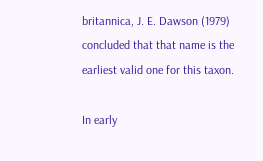britannica, J. E. Dawson (1979) concluded that that name is the earliest valid one for this taxon.

In early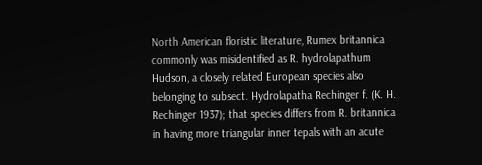North American floristic literature, Rumex britannica commonly was misidentified as R. hydrolapathum Hudson, a closely related European species also belonging to subsect. Hydrolapatha Rechinger f. (K. H. Rechinger 1937); that species differs from R. britannica in having more triangular inner tepals with an acute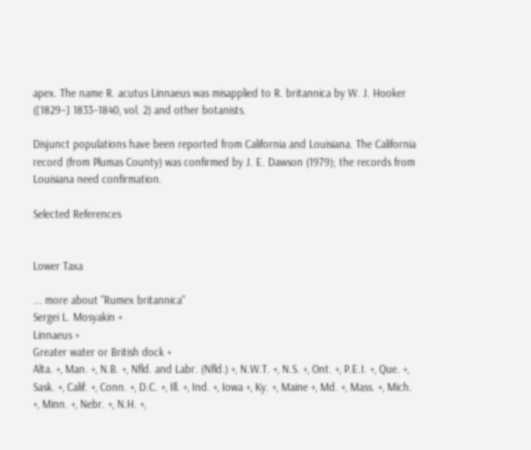apex. The name R. acutus Linnaeus was misapplied to R. britannica by W. J. Hooker ([1829–] 1833–1840, vol. 2) and other botanists.

Disjunct populations have been reported from California and Louisiana. The California record (from Plumas County) was confirmed by J. E. Dawson (1979); the records from Louisiana need confirmation.

Selected References


Lower Taxa

... more about "Rumex britannica"
Sergei L. Mosyakin +
Linnaeus +
Greater water or British dock +
Alta. +, Man. +, N.B. +, Nfld. and Labr. (Nfld.) +, N.W.T. +, N.S. +, Ont. +, P.E.I. +, Que. +, Sask. +, Calif. +, Conn. +, D.C. +, Ill. +, Ind. +, Iowa +, Ky. +, Maine +, Md. +, Mass. +, Mich. +, Minn. +, Nebr. +, N.H. +,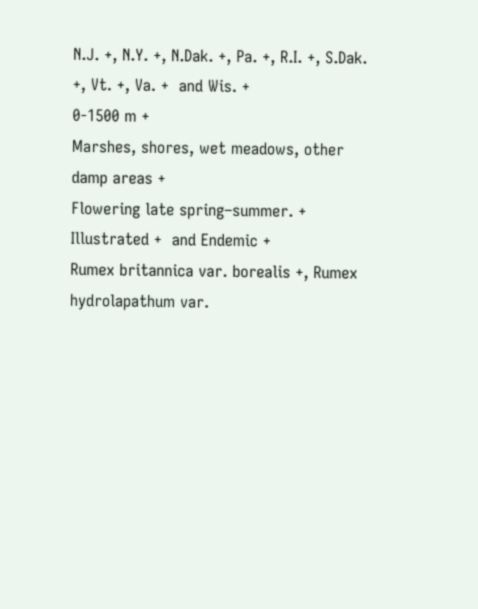N.J. +, N.Y. +, N.Dak. +, Pa. +, R.I. +, S.Dak. +, Vt. +, Va. +  and Wis. +
0-1500 m +
Marshes, shores, wet meadows, other damp areas +
Flowering late spring–summer. +
Illustrated +  and Endemic +
Rumex britannica var. borealis +, Rumex hydrolapathum var.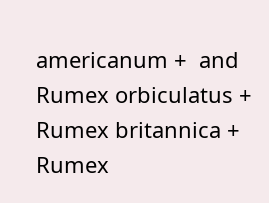americanum +  and Rumex orbiculatus +
Rumex britannica +
Rumex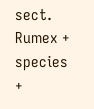sect. Rumex +
species +